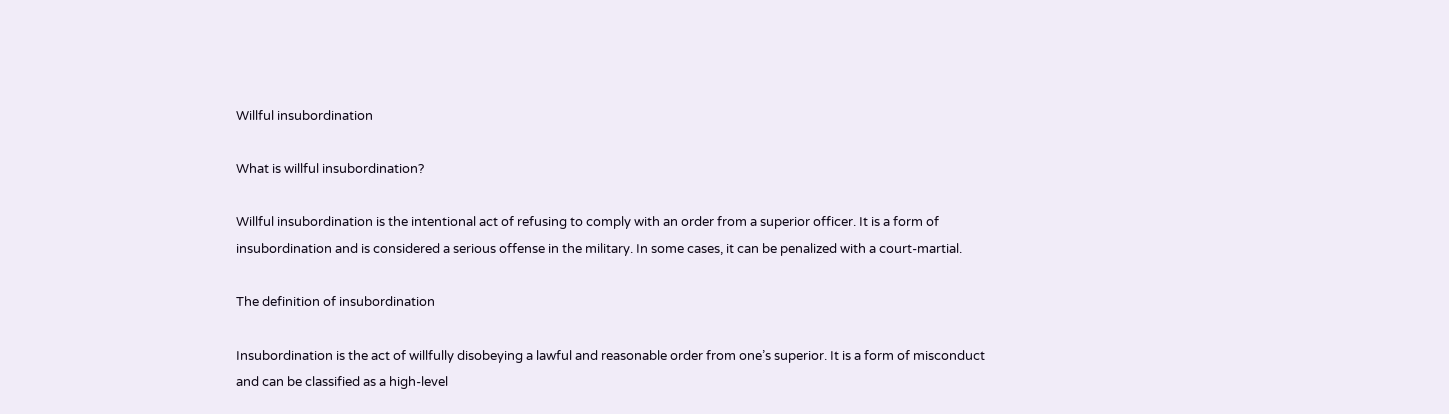Willful insubordination

What is willful insubordination?

Willful insubordination is the intentional act of refusing to comply with an order from a superior officer. It is a form of insubordination and is considered a serious offense in the military. In some cases, it can be penalized with a court-martial.

The definition of insubordination

Insubordination is the act of willfully disobeying a lawful and reasonable order from one’s superior. It is a form of misconduct and can be classified as a high-level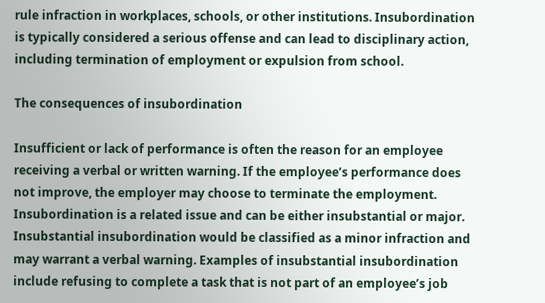rule infraction in workplaces, schools, or other institutions. Insubordination is typically considered a serious offense and can lead to disciplinary action, including termination of employment or expulsion from school.

The consequences of insubordination

Insufficient or lack of performance is often the reason for an employee receiving a verbal or written warning. If the employee’s performance does not improve, the employer may choose to terminate the employment. Insubordination is a related issue and can be either insubstantial or major. Insubstantial insubordination would be classified as a minor infraction and may warrant a verbal warning. Examples of insubstantial insubordination include refusing to complete a task that is not part of an employee’s job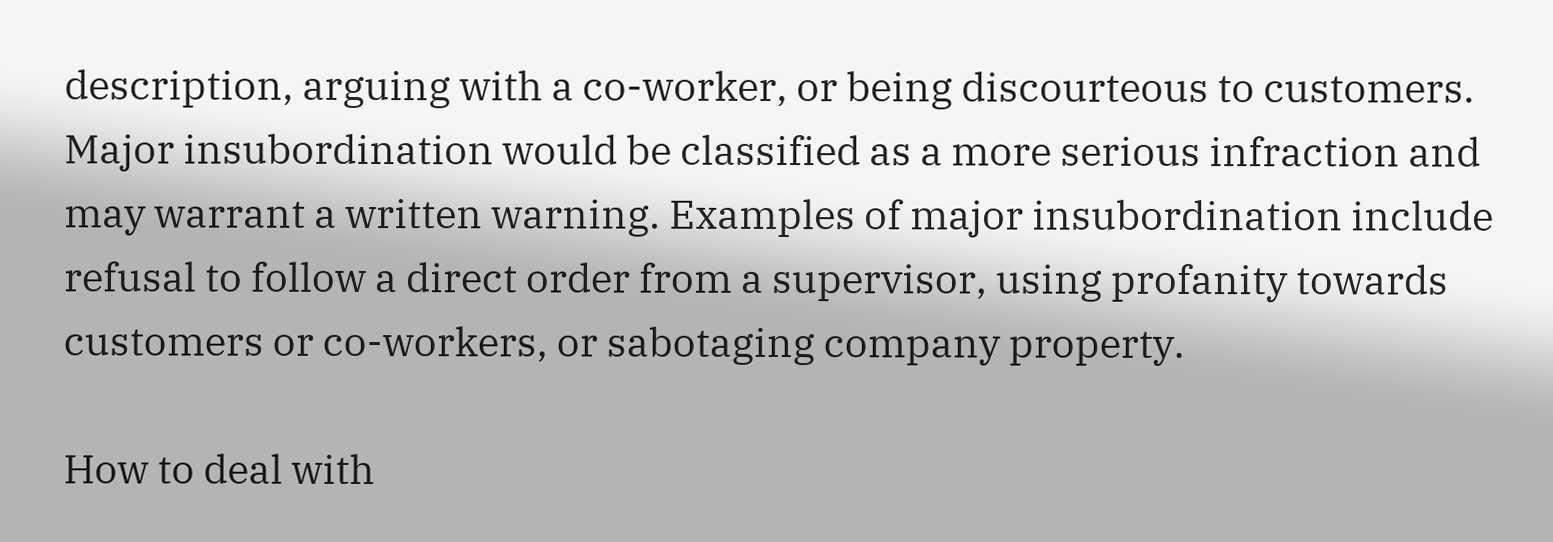description, arguing with a co-worker, or being discourteous to customers. Major insubordination would be classified as a more serious infraction and may warrant a written warning. Examples of major insubordination include refusal to follow a direct order from a supervisor, using profanity towards customers or co-workers, or sabotaging company property.

How to deal with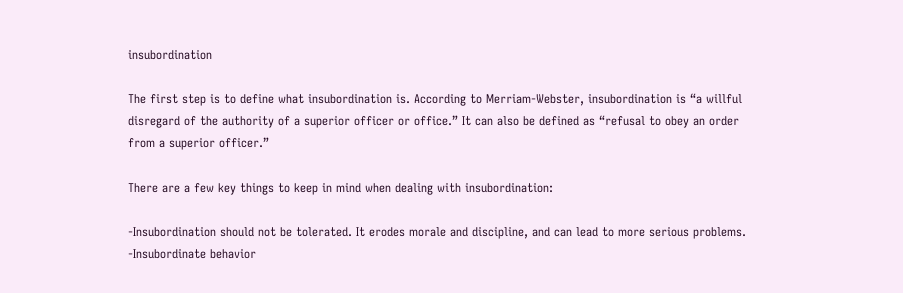insubordination

The first step is to define what insubordination is. According to Merriam-Webster, insubordination is “a willful disregard of the authority of a superior officer or office.” It can also be defined as “refusal to obey an order from a superior officer.”

There are a few key things to keep in mind when dealing with insubordination:

-Insubordination should not be tolerated. It erodes morale and discipline, and can lead to more serious problems.
-Insubordinate behavior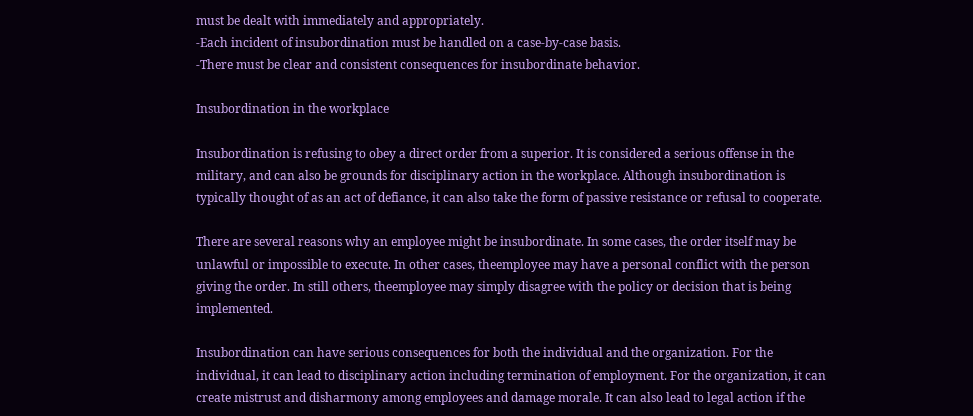must be dealt with immediately and appropriately.
-Each incident of insubordination must be handled on a case-by-case basis.
-There must be clear and consistent consequences for insubordinate behavior.

Insubordination in the workplace

Insubordination is refusing to obey a direct order from a superior. It is considered a serious offense in the military, and can also be grounds for disciplinary action in the workplace. Although insubordination is typically thought of as an act of defiance, it can also take the form of passive resistance or refusal to cooperate.

There are several reasons why an employee might be insubordinate. In some cases, the order itself may be unlawful or impossible to execute. In other cases, theemployee may have a personal conflict with the person giving the order. In still others, theemployee may simply disagree with the policy or decision that is being implemented.

Insubordination can have serious consequences for both the individual and the organization. For the individual, it can lead to disciplinary action including termination of employment. For the organization, it can create mistrust and disharmony among employees and damage morale. It can also lead to legal action if the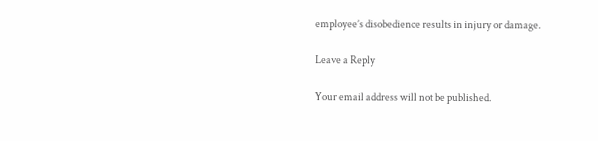employee’s disobedience results in injury or damage.

Leave a Reply

Your email address will not be published.